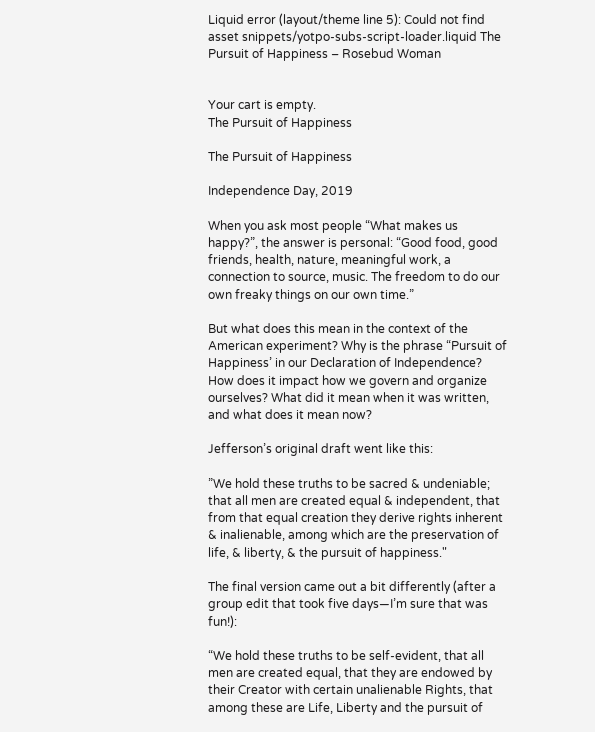Liquid error (layout/theme line 5): Could not find asset snippets/yotpo-subs-script-loader.liquid The Pursuit of Happiness – Rosebud Woman


Your cart is empty.
The Pursuit of Happiness

The Pursuit of Happiness

Independence Day, 2019

When you ask most people “What makes us happy?”, the answer is personal: “Good food, good friends, health, nature, meaningful work, a connection to source, music. The freedom to do our own freaky things on our own time.”

But what does this mean in the context of the American experiment? Why is the phrase “Pursuit of Happiness’ in our Declaration of Independence? How does it impact how we govern and organize ourselves? What did it mean when it was written, and what does it mean now?

Jefferson’s original draft went like this:

”We hold these truths to be sacred & undeniable; that all men are created equal & independent, that from that equal creation they derive rights inherent & inalienable, among which are the preservation of life, & liberty, & the pursuit of happiness."

The final version came out a bit differently (after a group edit that took five days—I’m sure that was fun!):

“We hold these truths to be self-evident, that all men are created equal, that they are endowed by their Creator with certain unalienable Rights, that among these are Life, Liberty and the pursuit of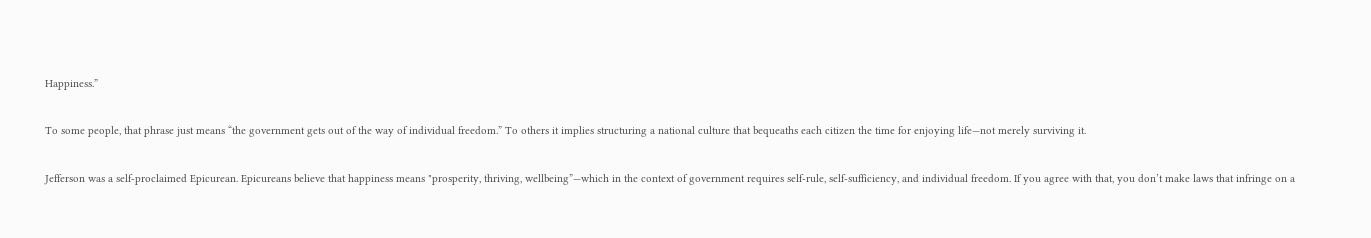Happiness.”

To some people, that phrase just means “the government gets out of the way of individual freedom.” To others it implies structuring a national culture that bequeaths each citizen the time for enjoying life—not merely surviving it.

Jefferson was a self-proclaimed Epicurean. Epicureans believe that happiness means "prosperity, thriving, wellbeing”—which in the context of government requires self-rule, self-sufficiency, and individual freedom. If you agree with that, you don’t make laws that infringe on a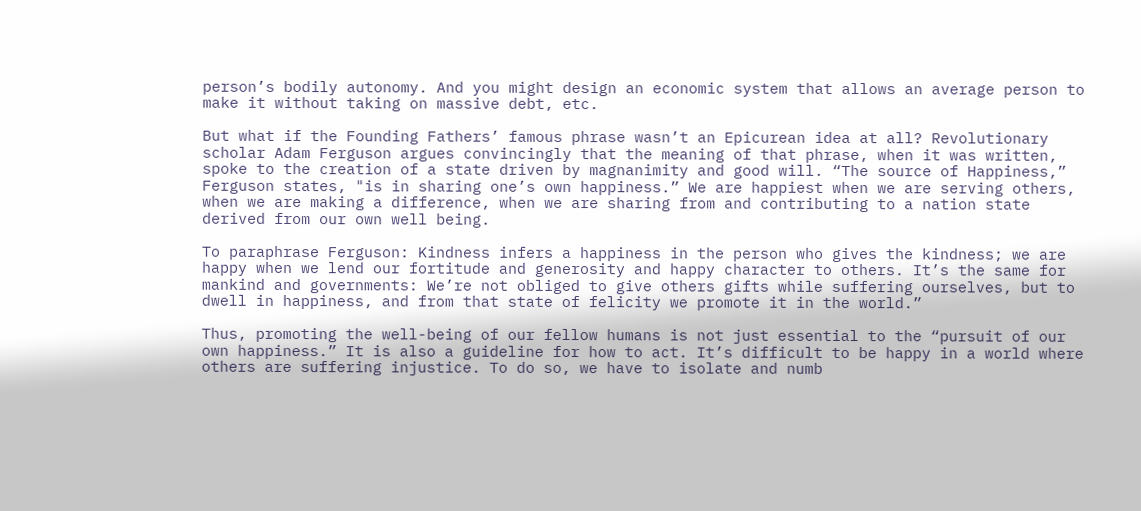person’s bodily autonomy. And you might design an economic system that allows an average person to make it without taking on massive debt, etc.

But what if the Founding Fathers’ famous phrase wasn’t an Epicurean idea at all? Revolutionary scholar Adam Ferguson argues convincingly that the meaning of that phrase, when it was written, spoke to the creation of a state driven by magnanimity and good will. “The source of Happiness,” Ferguson states, "is in sharing one’s own happiness.” We are happiest when we are serving others, when we are making a difference, when we are sharing from and contributing to a nation state derived from our own well being.

To paraphrase Ferguson: Kindness infers a happiness in the person who gives the kindness; we are happy when we lend our fortitude and generosity and happy character to others. It’s the same for mankind and governments: We’re not obliged to give others gifts while suffering ourselves, but to dwell in happiness, and from that state of felicity we promote it in the world.”

Thus, promoting the well-being of our fellow humans is not just essential to the “pursuit of our own happiness.” It is also a guideline for how to act. It’s difficult to be happy in a world where others are suffering injustice. To do so, we have to isolate and numb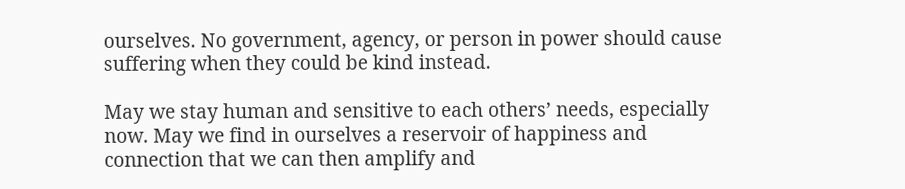ourselves. No government, agency, or person in power should cause suffering when they could be kind instead.

May we stay human and sensitive to each others’ needs, especially now. May we find in ourselves a reservoir of happiness and connection that we can then amplify and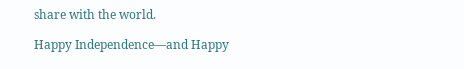share with the world.

Happy Independence—and Happy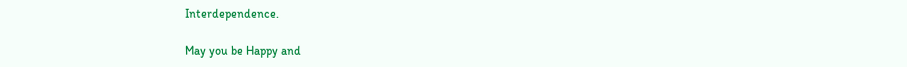Interdependence.

May you be Happy and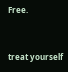Free.


treat yourself